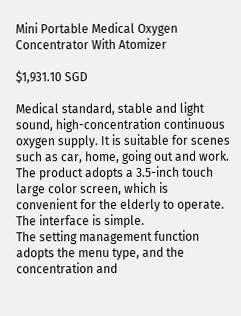Mini Portable Medical Oxygen Concentrator With Atomizer

$1,931.10 SGD

Medical standard, stable and light sound, high-concentration continuous oxygen supply. It is suitable for scenes such as car, home, going out and work. The product adopts a 3.5-inch touch large color screen, which is convenient for the elderly to operate. The interface is simple.
The setting management function adopts the menu type, and the concentration and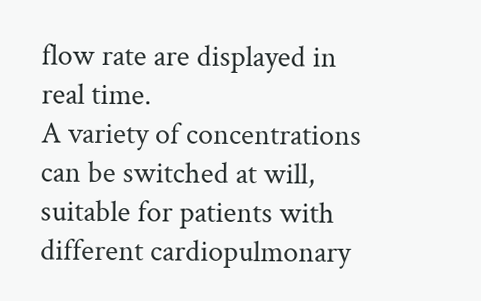flow rate are displayed in real time.
A variety of concentrations can be switched at will, suitable for patients with different cardiopulmonary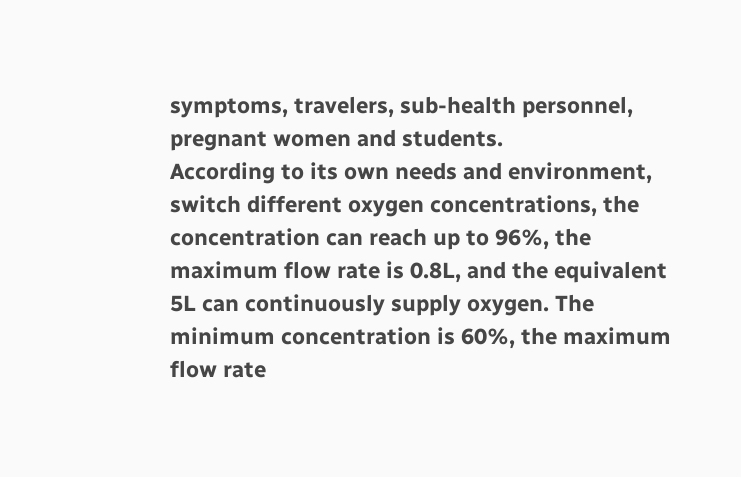symptoms, travelers, sub-health personnel, pregnant women and students.
According to its own needs and environment, switch different oxygen concentrations, the concentration can reach up to 96%, the maximum flow rate is 0.8L, and the equivalent 5L can continuously supply oxygen. The minimum concentration is 60%, the maximum flow rate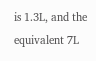is 1.3L, and the equivalent 7L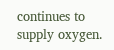continues to supply oxygen.